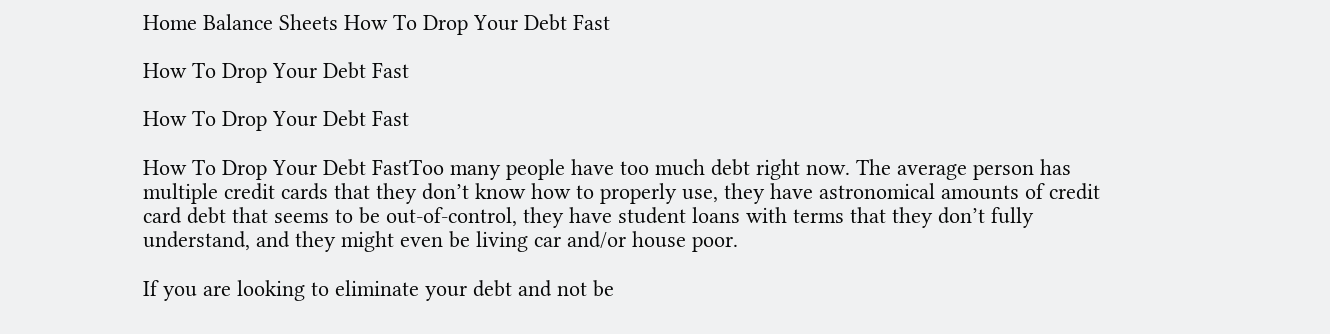Home Balance Sheets How To Drop Your Debt Fast

How To Drop Your Debt Fast

How To Drop Your Debt Fast

How To Drop Your Debt FastToo many people have too much debt right now. The average person has multiple credit cards that they don’t know how to properly use, they have astronomical amounts of credit card debt that seems to be out-of-control, they have student loans with terms that they don’t fully understand, and they might even be living car and/or house poor.

If you are looking to eliminate your debt and not be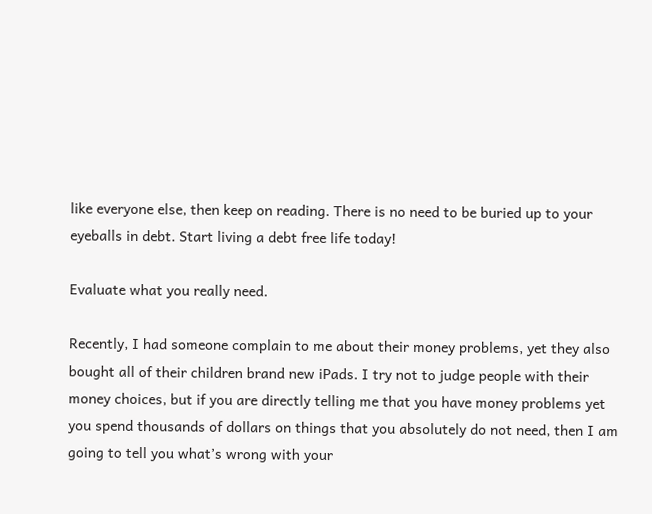like everyone else, then keep on reading. There is no need to be buried up to your eyeballs in debt. Start living a debt free life today!

Evaluate what you really need.

Recently, I had someone complain to me about their money problems, yet they also bought all of their children brand new iPads. I try not to judge people with their money choices, but if you are directly telling me that you have money problems yet you spend thousands of dollars on things that you absolutely do not need, then I am going to tell you what’s wrong with your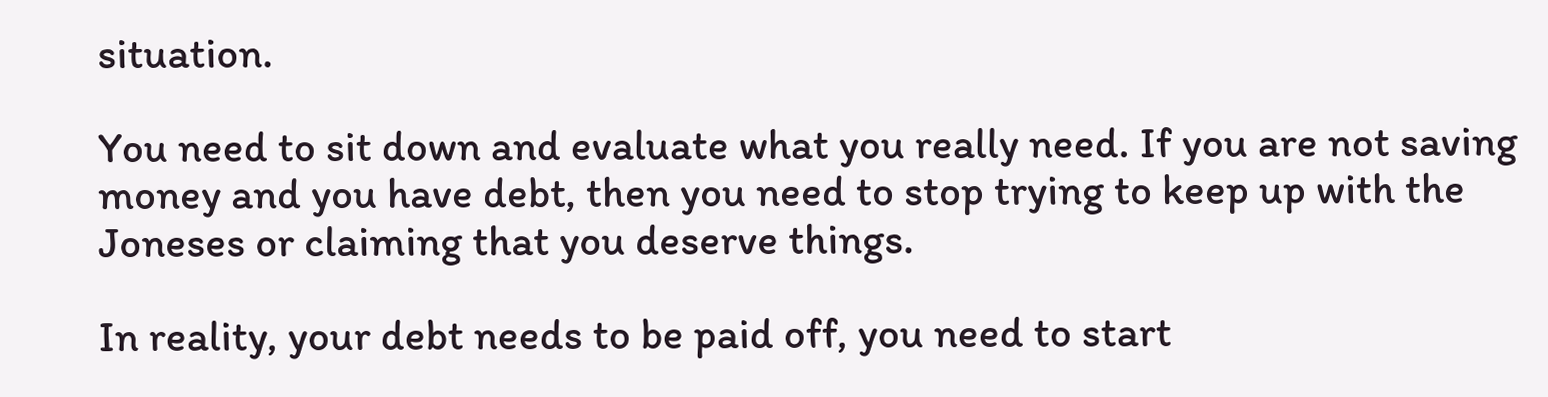situation.

You need to sit down and evaluate what you really need. If you are not saving money and you have debt, then you need to stop trying to keep up with the Joneses or claiming that you deserve things.

In reality, your debt needs to be paid off, you need to start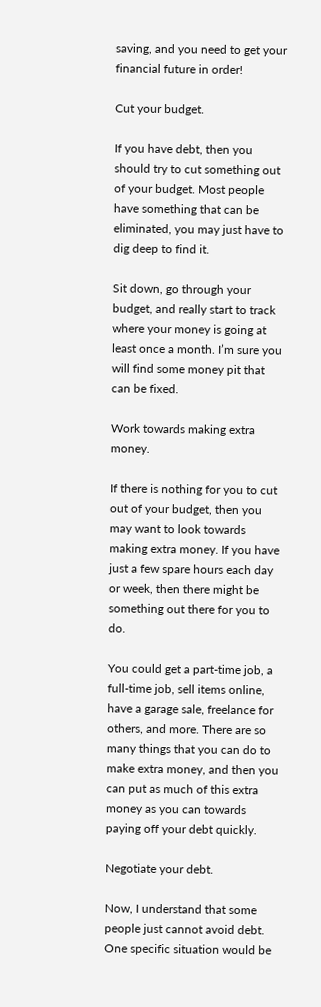saving, and you need to get your financial future in order!

Cut your budget.

If you have debt, then you should try to cut something out of your budget. Most people have something that can be eliminated, you may just have to dig deep to find it.

Sit down, go through your budget, and really start to track where your money is going at least once a month. I’m sure you will find some money pit that can be fixed.

Work towards making extra money.

If there is nothing for you to cut out of your budget, then you may want to look towards making extra money. If you have just a few spare hours each day or week, then there might be something out there for you to do.

You could get a part-time job, a full-time job, sell items online, have a garage sale, freelance for others, and more. There are so many things that you can do to make extra money, and then you can put as much of this extra money as you can towards paying off your debt quickly.

Negotiate your debt.

Now, I understand that some people just cannot avoid debt. One specific situation would be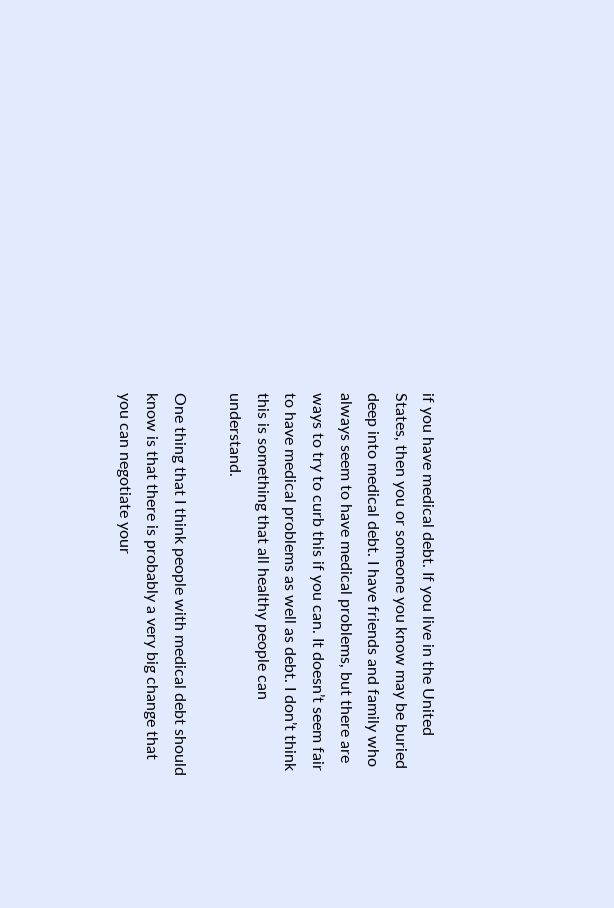if you have medical debt. If you live in the United States, then you or someone you know may be buried deep into medical debt. I have friends and family who always seem to have medical problems, but there are ways to try to curb this if you can. It doesn’t seem fair to have medical problems as well as debt. I don’t think this is something that all healthy people can understand.

One thing that I think people with medical debt should know is that there is probably a very big change that you can negotiate your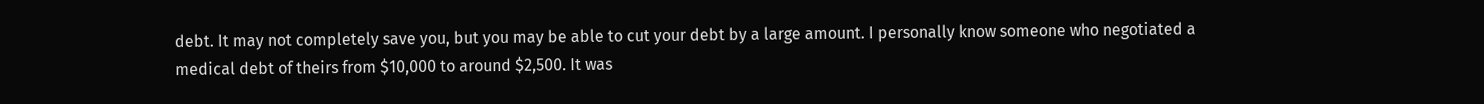debt. It may not completely save you, but you may be able to cut your debt by a large amount. I personally know someone who negotiated a medical debt of theirs from $10,000 to around $2,500. It was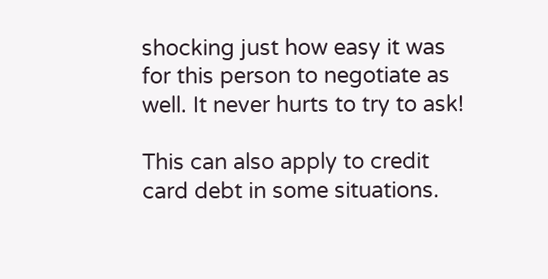shocking just how easy it was for this person to negotiate as well. It never hurts to try to ask!

This can also apply to credit card debt in some situations.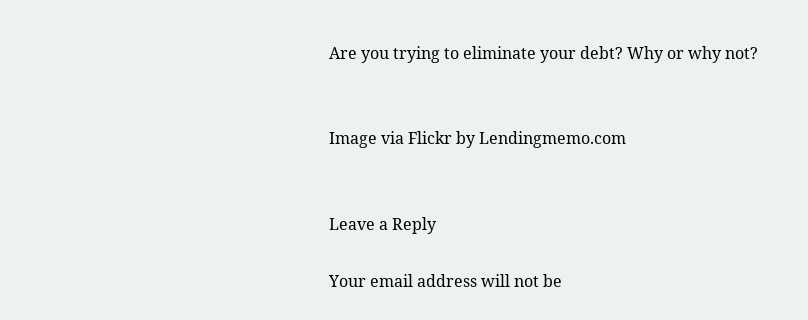Are you trying to eliminate your debt? Why or why not?


Image via Flickr by Lendingmemo.com


Leave a Reply

Your email address will not be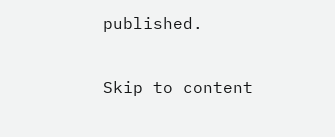published.

Skip to content